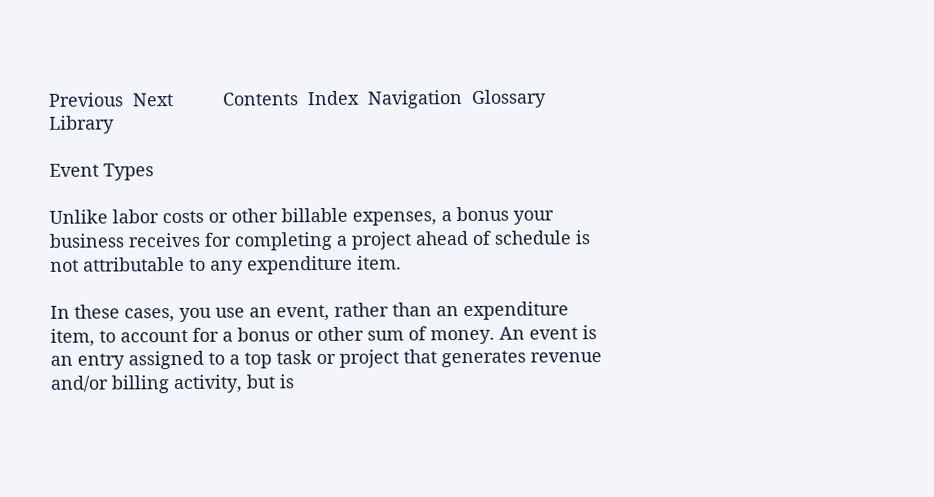Previous  Next          Contents  Index  Navigation  Glossary  Library

Event Types

Unlike labor costs or other billable expenses, a bonus your business receives for completing a project ahead of schedule is not attributable to any expenditure item.

In these cases, you use an event, rather than an expenditure item, to account for a bonus or other sum of money. An event is an entry assigned to a top task or project that generates revenue and/or billing activity, but is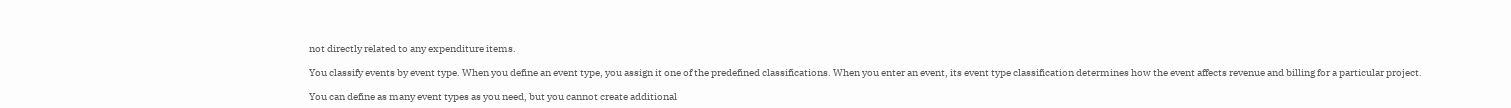not directly related to any expenditure items.

You classify events by event type. When you define an event type, you assign it one of the predefined classifications. When you enter an event, its event type classification determines how the event affects revenue and billing for a particular project.

You can define as many event types as you need, but you cannot create additional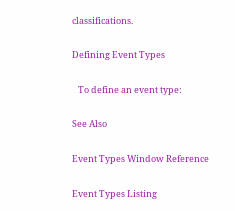classifications.

Defining Event Types

   To define an event type:

See Also

Event Types Window Reference

Event Types Listing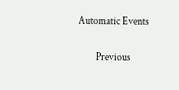Automatic Events

         Previous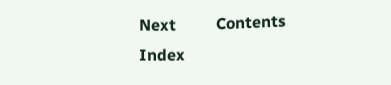Next          Contents  Index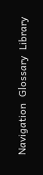Navigation  Glossary  Library